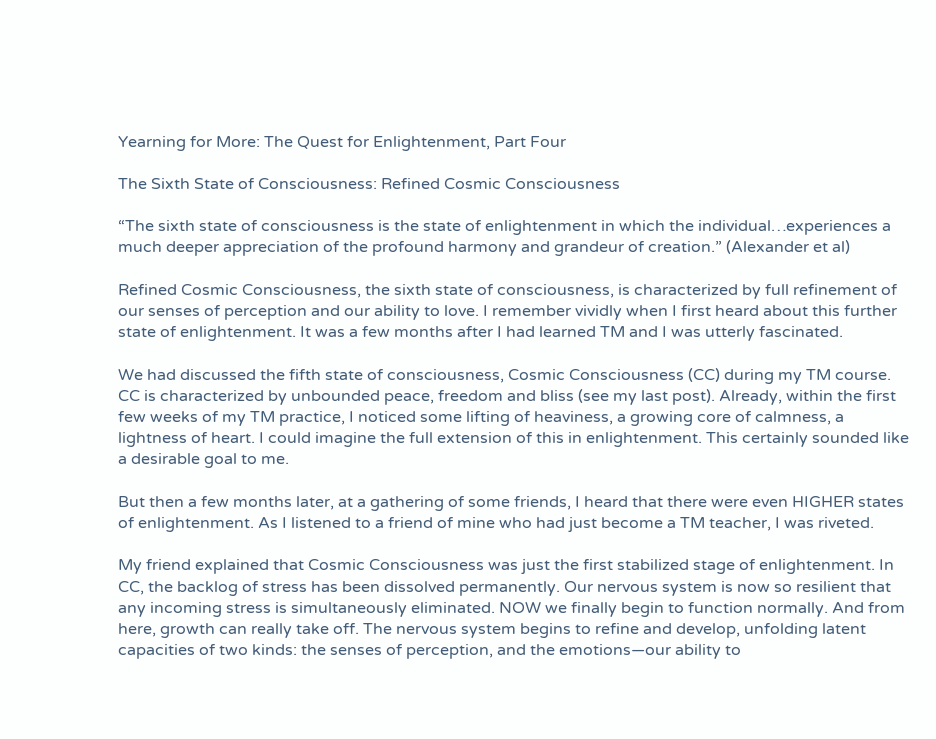Yearning for More: The Quest for Enlightenment, Part Four

The Sixth State of Consciousness: Refined Cosmic Consciousness

“The sixth state of consciousness is the state of enlightenment in which the individual…experiences a much deeper appreciation of the profound harmony and grandeur of creation.” (Alexander et al)

Refined Cosmic Consciousness, the sixth state of consciousness, is characterized by full refinement of our senses of perception and our ability to love. I remember vividly when I first heard about this further state of enlightenment. It was a few months after I had learned TM and I was utterly fascinated.

We had discussed the fifth state of consciousness, Cosmic Consciousness (CC) during my TM course. CC is characterized by unbounded peace, freedom and bliss (see my last post). Already, within the first few weeks of my TM practice, I noticed some lifting of heaviness, a growing core of calmness, a lightness of heart. I could imagine the full extension of this in enlightenment. This certainly sounded like a desirable goal to me.

But then a few months later, at a gathering of some friends, I heard that there were even HIGHER states of enlightenment. As I listened to a friend of mine who had just become a TM teacher, I was riveted.

My friend explained that Cosmic Consciousness was just the first stabilized stage of enlightenment. In CC, the backlog of stress has been dissolved permanently. Our nervous system is now so resilient that any incoming stress is simultaneously eliminated. NOW we finally begin to function normally. And from here, growth can really take off. The nervous system begins to refine and develop, unfolding latent capacities of two kinds: the senses of perception, and the emotions—our ability to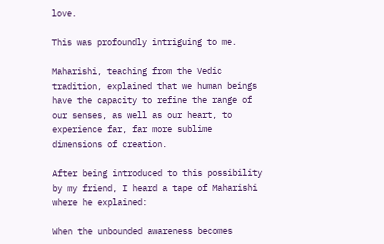love.

This was profoundly intriguing to me.

Maharishi, teaching from the Vedic tradition, explained that we human beings have the capacity to refine the range of our senses, as well as our heart, to experience far, far more sublime dimensions of creation.

After being introduced to this possibility by my friend, I heard a tape of Maharishi where he explained:

When the unbounded awareness becomes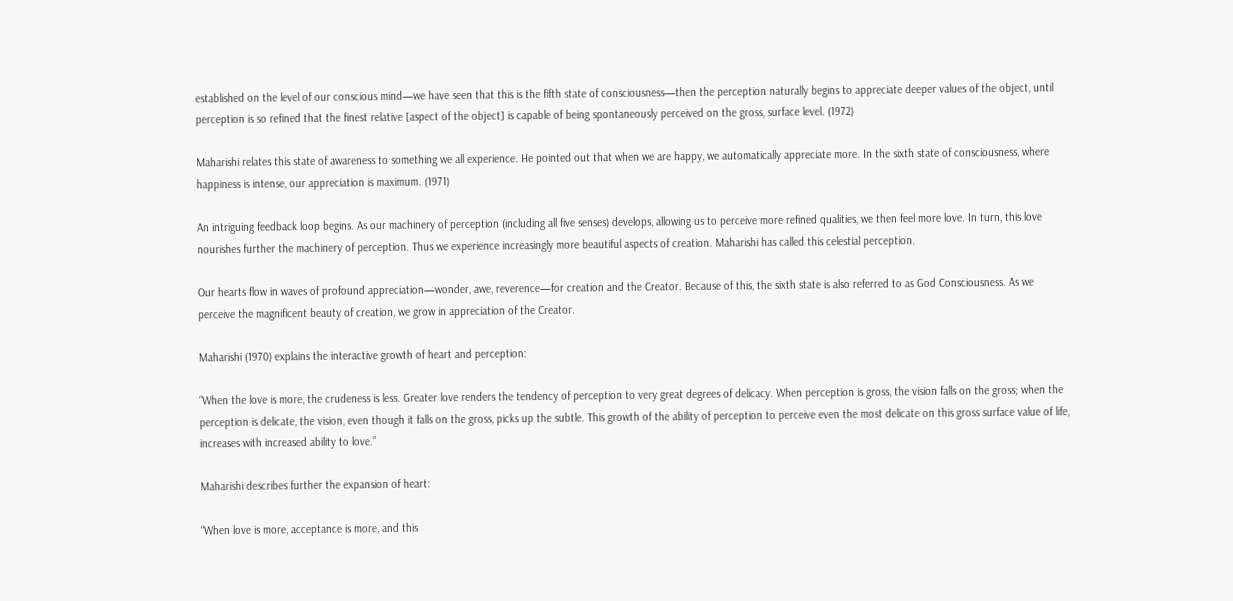established on the level of our conscious mind—we have seen that this is the fifth state of consciousness—then the perception naturally begins to appreciate deeper values of the object, until perception is so refined that the finest relative [aspect of the object] is capable of being spontaneously perceived on the gross, surface level. (1972)

Maharishi relates this state of awareness to something we all experience. He pointed out that when we are happy, we automatically appreciate more. In the sixth state of consciousness, where happiness is intense, our appreciation is maximum. (1971)

An intriguing feedback loop begins. As our machinery of perception (including all five senses) develops, allowing us to perceive more refined qualities, we then feel more love. In turn, this love nourishes further the machinery of perception. Thus we experience increasingly more beautiful aspects of creation. Maharishi has called this celestial perception.

Our hearts flow in waves of profound appreciation—wonder, awe, reverence—for creation and the Creator. Because of this, the sixth state is also referred to as God Consciousness. As we perceive the magnificent beauty of creation, we grow in appreciation of the Creator.

Maharishi (1970) explains the interactive growth of heart and perception:

“When the love is more, the crudeness is less. Greater love renders the tendency of perception to very great degrees of delicacy. When perception is gross, the vision falls on the gross; when the perception is delicate, the vision, even though it falls on the gross, picks up the subtle. This growth of the ability of perception to perceive even the most delicate on this gross surface value of life, increases with increased ability to love.”

Maharishi describes further the expansion of heart:

“When love is more, acceptance is more, and this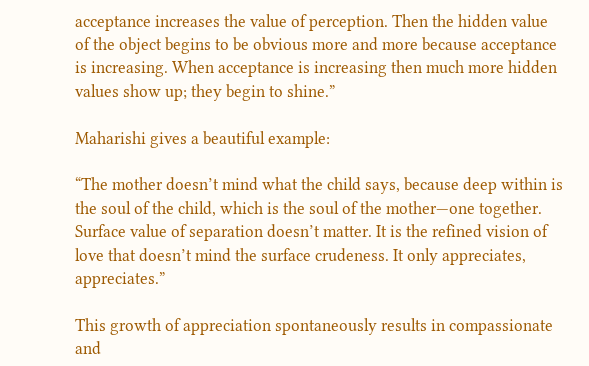acceptance increases the value of perception. Then the hidden value of the object begins to be obvious more and more because acceptance is increasing. When acceptance is increasing then much more hidden values show up; they begin to shine.”

Maharishi gives a beautiful example:

“The mother doesn’t mind what the child says, because deep within is the soul of the child, which is the soul of the mother—one together. Surface value of separation doesn’t matter. It is the refined vision of love that doesn’t mind the surface crudeness. It only appreciates, appreciates.”

This growth of appreciation spontaneously results in compassionate and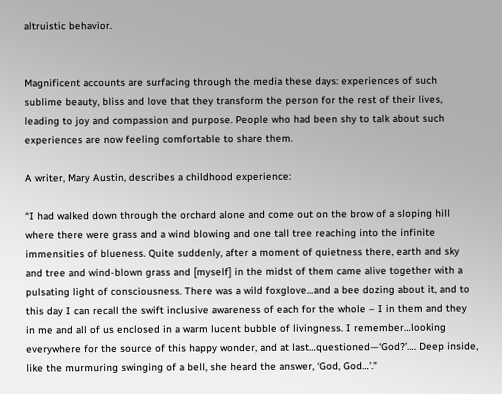altruistic behavior.


Magnificent accounts are surfacing through the media these days: experiences of such sublime beauty, bliss and love that they transform the person for the rest of their lives, leading to joy and compassion and purpose. People who had been shy to talk about such experiences are now feeling comfortable to share them.

A writer, Mary Austin, describes a childhood experience:

“I had walked down through the orchard alone and come out on the brow of a sloping hill where there were grass and a wind blowing and one tall tree reaching into the infinite immensities of blueness. Quite suddenly, after a moment of quietness there, earth and sky and tree and wind-blown grass and [myself] in the midst of them came alive together with a pulsating light of consciousness. There was a wild foxglove…and a bee dozing about it, and to this day I can recall the swift inclusive awareness of each for the whole – I in them and they in me and all of us enclosed in a warm lucent bubble of livingness. I remember…looking everywhere for the source of this happy wonder, and at last…questioned—‘God?’…. Deep inside, like the murmuring swinging of a bell, she heard the answer, ‘God, God…’.”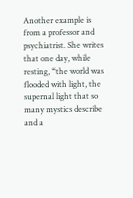Another example is from a professor and psychiatrist. She writes that one day, while resting, “the world was flooded with light, the supernal light that so many mystics describe and a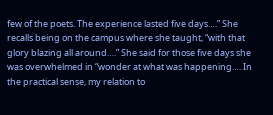few of the poets. The experience lasted five days….” She recalls being on the campus where she taught, “with that glory blazing all around….” She said for those five days she was overwhelmed in “wonder at what was happening…. In the practical sense, my relation to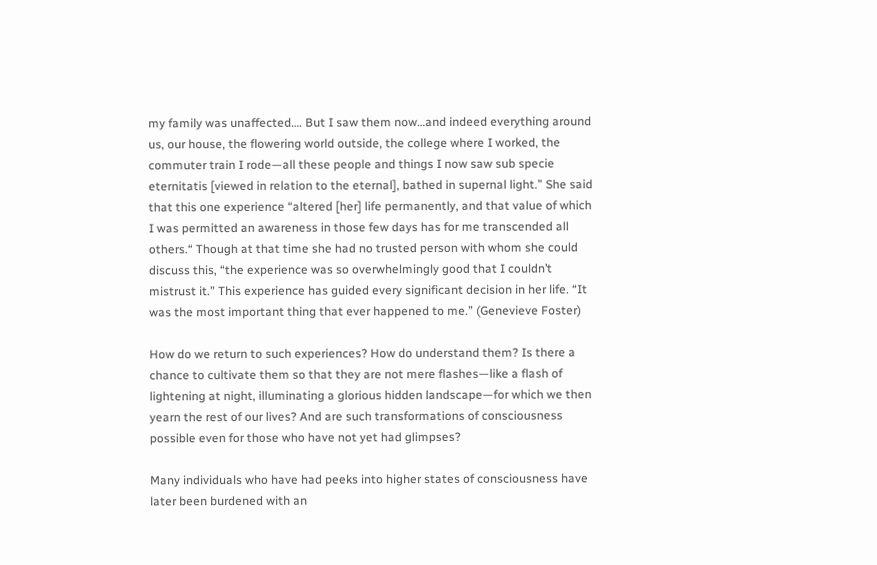my family was unaffected…. But I saw them now…and indeed everything around us, our house, the flowering world outside, the college where I worked, the commuter train I rode—all these people and things I now saw sub specie eternitatis [viewed in relation to the eternal], bathed in supernal light.” She said that this one experience “altered [her] life permanently, and that value of which I was permitted an awareness in those few days has for me transcended all others.“ Though at that time she had no trusted person with whom she could discuss this, “the experience was so overwhelmingly good that I couldn’t mistrust it.” This experience has guided every significant decision in her life. “It was the most important thing that ever happened to me.” (Genevieve Foster)

How do we return to such experiences? How do understand them? Is there a chance to cultivate them so that they are not mere flashes—like a flash of lightening at night, illuminating a glorious hidden landscape—for which we then yearn the rest of our lives? And are such transformations of consciousness possible even for those who have not yet had glimpses?

Many individuals who have had peeks into higher states of consciousness have later been burdened with an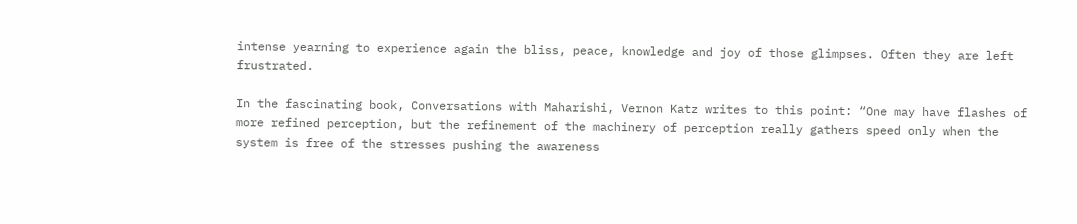intense yearning to experience again the bliss, peace, knowledge and joy of those glimpses. Often they are left frustrated.

In the fascinating book, Conversations with Maharishi, Vernon Katz writes to this point: “One may have flashes of more refined perception, but the refinement of the machinery of perception really gathers speed only when the system is free of the stresses pushing the awareness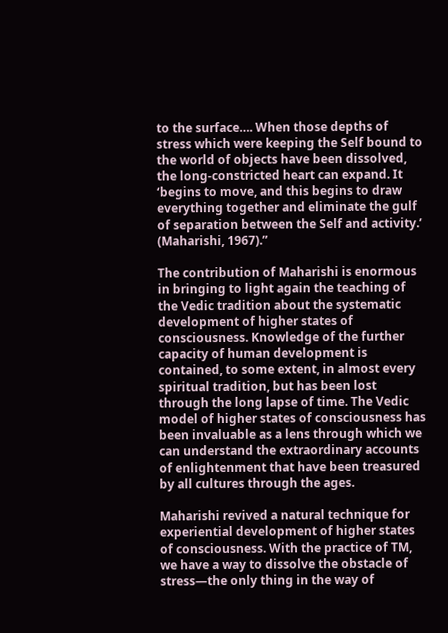to the surface…. When those depths of stress which were keeping the Self bound to the world of objects have been dissolved, the long-constricted heart can expand. It ‘begins to move, and this begins to draw everything together and eliminate the gulf of separation between the Self and activity.’ (Maharishi, 1967).”

The contribution of Maharishi is enormous in bringing to light again the teaching of the Vedic tradition about the systematic development of higher states of consciousness. Knowledge of the further capacity of human development is contained, to some extent, in almost every spiritual tradition, but has been lost through the long lapse of time. The Vedic model of higher states of consciousness has been invaluable as a lens through which we can understand the extraordinary accounts of enlightenment that have been treasured by all cultures through the ages.

Maharishi revived a natural technique for experiential development of higher states of consciousness. With the practice of TM, we have a way to dissolve the obstacle of stress—the only thing in the way of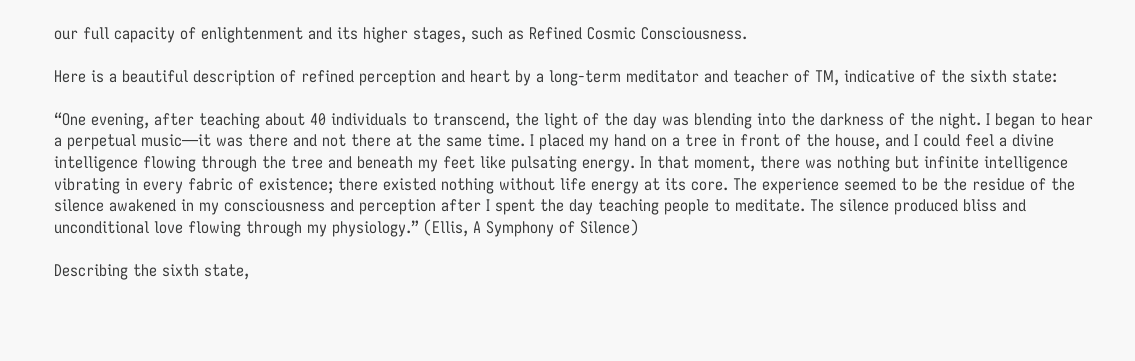our full capacity of enlightenment and its higher stages, such as Refined Cosmic Consciousness.

Here is a beautiful description of refined perception and heart by a long-term meditator and teacher of TM, indicative of the sixth state:

“One evening, after teaching about 40 individuals to transcend, the light of the day was blending into the darkness of the night. I began to hear a perpetual music—it was there and not there at the same time. I placed my hand on a tree in front of the house, and I could feel a divine intelligence flowing through the tree and beneath my feet like pulsating energy. In that moment, there was nothing but infinite intelligence vibrating in every fabric of existence; there existed nothing without life energy at its core. The experience seemed to be the residue of the silence awakened in my consciousness and perception after I spent the day teaching people to meditate. The silence produced bliss and unconditional love flowing through my physiology.” (Ellis, A Symphony of Silence)

Describing the sixth state,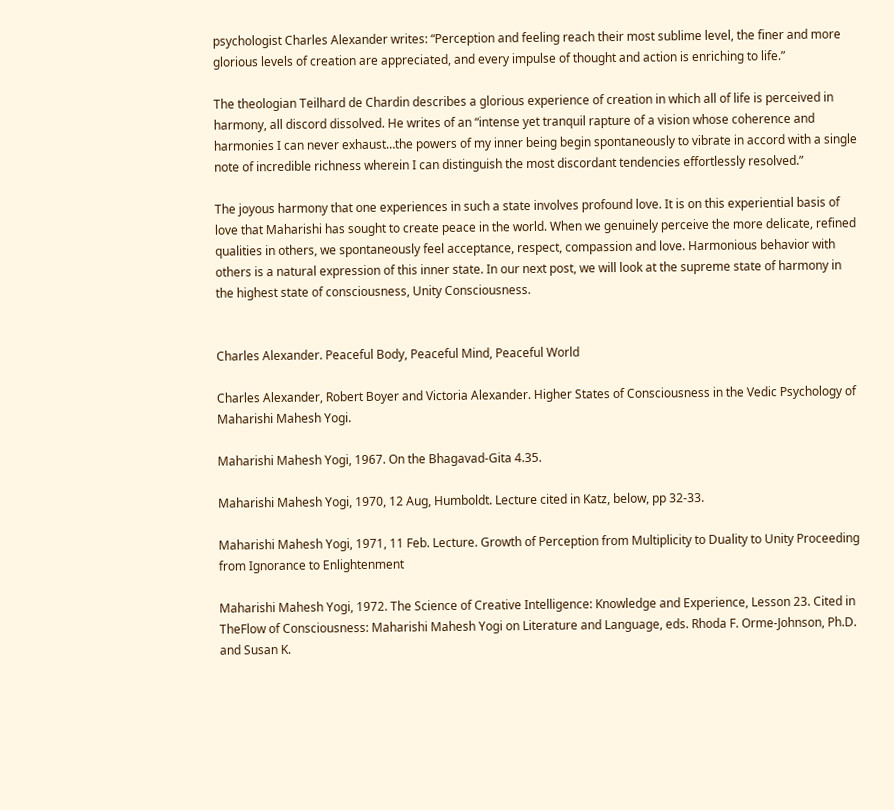psychologist Charles Alexander writes: “Perception and feeling reach their most sublime level, the finer and more glorious levels of creation are appreciated, and every impulse of thought and action is enriching to life.”

The theologian Teilhard de Chardin describes a glorious experience of creation in which all of life is perceived in harmony, all discord dissolved. He writes of an “intense yet tranquil rapture of a vision whose coherence and harmonies I can never exhaust…the powers of my inner being begin spontaneously to vibrate in accord with a single note of incredible richness wherein I can distinguish the most discordant tendencies effortlessly resolved.”

The joyous harmony that one experiences in such a state involves profound love. It is on this experiential basis of love that Maharishi has sought to create peace in the world. When we genuinely perceive the more delicate, refined qualities in others, we spontaneously feel acceptance, respect, compassion and love. Harmonious behavior with others is a natural expression of this inner state. In our next post, we will look at the supreme state of harmony in the highest state of consciousness, Unity Consciousness.


Charles Alexander. Peaceful Body, Peaceful Mind, Peaceful World

Charles Alexander, Robert Boyer and Victoria Alexander. Higher States of Consciousness in the Vedic Psychology of Maharishi Mahesh Yogi.

Maharishi Mahesh Yogi, 1967. On the Bhagavad-Gita 4.35.

Maharishi Mahesh Yogi, 1970, 12 Aug, Humboldt. Lecture cited in Katz, below, pp 32-33.

Maharishi Mahesh Yogi, 1971, 11 Feb. Lecture. Growth of Perception from Multiplicity to Duality to Unity Proceeding from Ignorance to Enlightenment

Maharishi Mahesh Yogi, 1972. The Science of Creative Intelligence: Knowledge and Experience, Lesson 23. Cited in TheFlow of Consciousness: Maharishi Mahesh Yogi on Literature and Language, eds. Rhoda F. Orme-Johnson, Ph.D. and Susan K.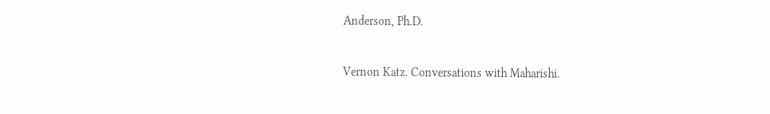Anderson, Ph.D.

Vernon Katz. Conversations with Maharishi.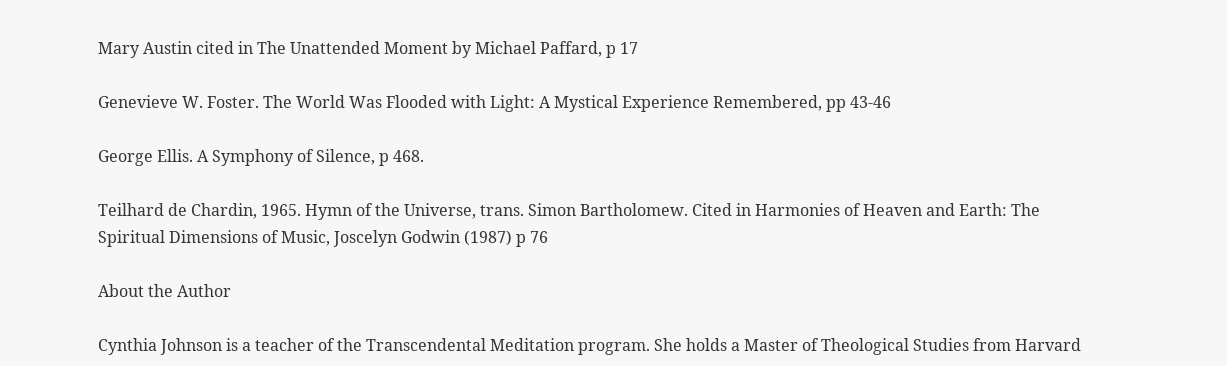Mary Austin cited in The Unattended Moment by Michael Paffard, p 17

Genevieve W. Foster. The World Was Flooded with Light: A Mystical Experience Remembered, pp 43-46

George Ellis. A Symphony of Silence, p 468.

Teilhard de Chardin, 1965. Hymn of the Universe, trans. Simon Bartholomew. Cited in Harmonies of Heaven and Earth: The Spiritual Dimensions of Music, Joscelyn Godwin (1987) p 76

About the Author

Cynthia Johnson is a teacher of the Transcendental Meditation program. She holds a Master of Theological Studies from Harvard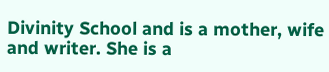Divinity School and is a mother, wife and writer. She is a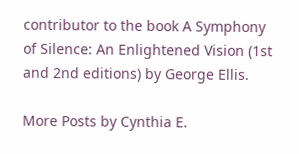contributor to the book A Symphony of Silence: An Enlightened Vision (1st and 2nd editions) by George Ellis.

More Posts by Cynthia E.